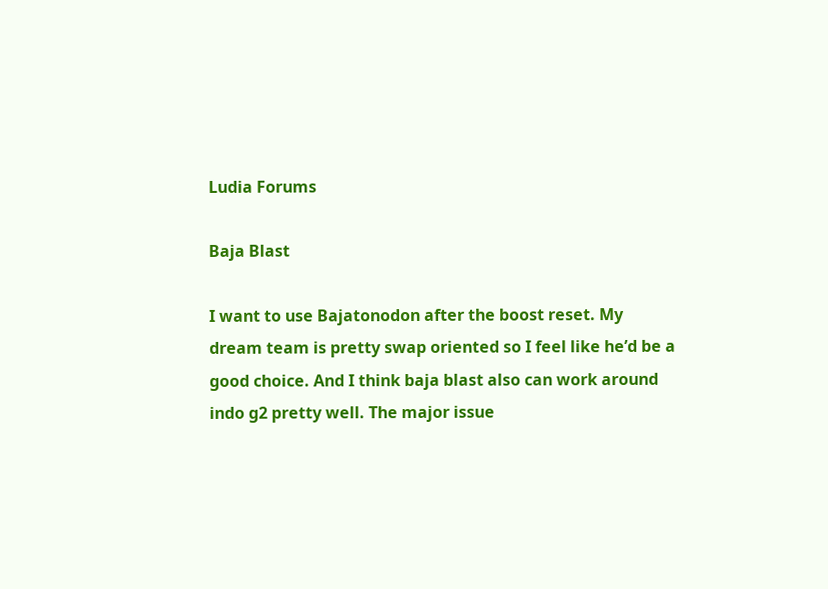Ludia Forums

Baja Blast

I want to use Bajatonodon after the boost reset. My dream team is pretty swap oriented so I feel like he’d be a good choice. And I think baja blast also can work around indo g2 pretty well. The major issue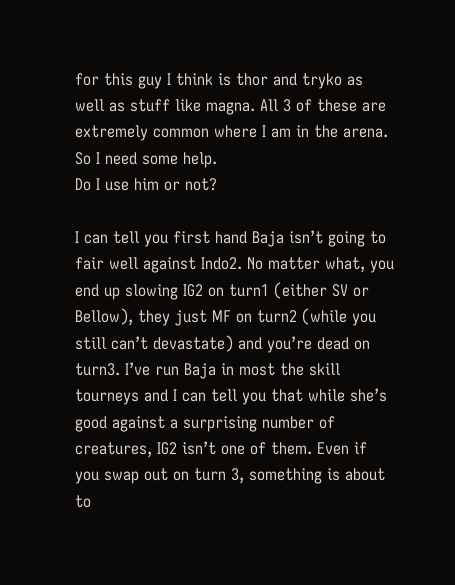for this guy I think is thor and tryko as well as stuff like magna. All 3 of these are extremely common where I am in the arena. So I need some help.
Do I use him or not?

I can tell you first hand Baja isn’t going to fair well against Indo2. No matter what, you end up slowing IG2 on turn1 (either SV or Bellow), they just MF on turn2 (while you still can’t devastate) and you’re dead on turn3. I’ve run Baja in most the skill tourneys and I can tell you that while she’s good against a surprising number of creatures, IG2 isn’t one of them. Even if you swap out on turn 3, something is about to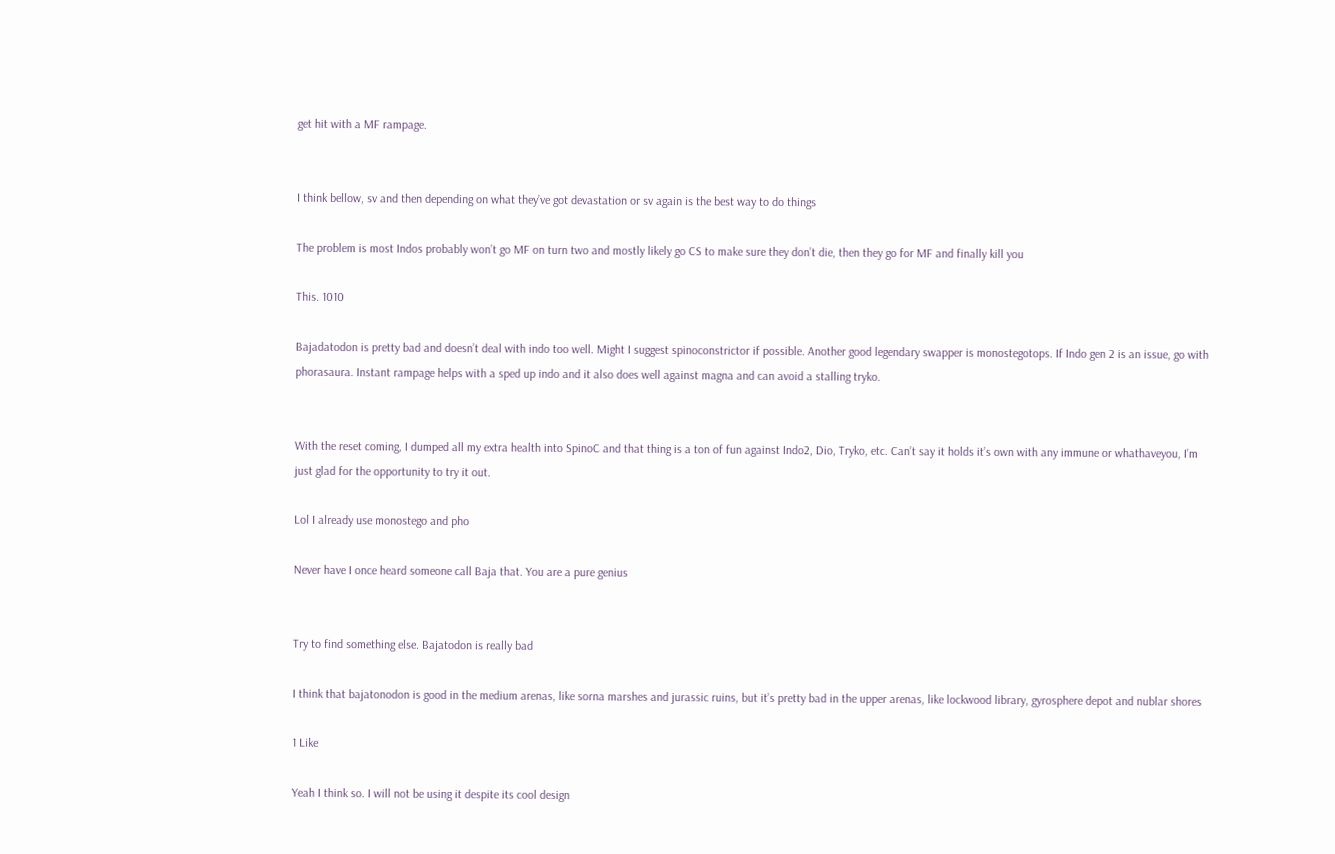get hit with a MF rampage.


I think bellow, sv and then depending on what they’ve got devastation or sv again is the best way to do things

The problem is most Indos probably won’t go MF on turn two and mostly likely go CS to make sure they don’t die, then they go for MF and finally kill you

This. 1010

Bajadatodon is pretty bad and doesn’t deal with indo too well. Might I suggest spinoconstrictor if possible. Another good legendary swapper is monostegotops. If Indo gen 2 is an issue, go with phorasaura. Instant rampage helps with a sped up indo and it also does well against magna and can avoid a stalling tryko.


With the reset coming, I dumped all my extra health into SpinoC and that thing is a ton of fun against Indo2, Dio, Tryko, etc. Can’t say it holds it’s own with any immune or whathaveyou, I’m just glad for the opportunity to try it out.

Lol I already use monostego and pho

Never have I once heard someone call Baja that. You are a pure genius


Try to find something else. Bajatodon is really bad

I think that bajatonodon is good in the medium arenas, like sorna marshes and jurassic ruins, but it’s pretty bad in the upper arenas, like lockwood library, gyrosphere depot and nublar shores

1 Like

Yeah I think so. I will not be using it despite its cool design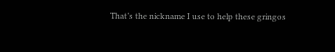That’s the nickname I use to help these gringos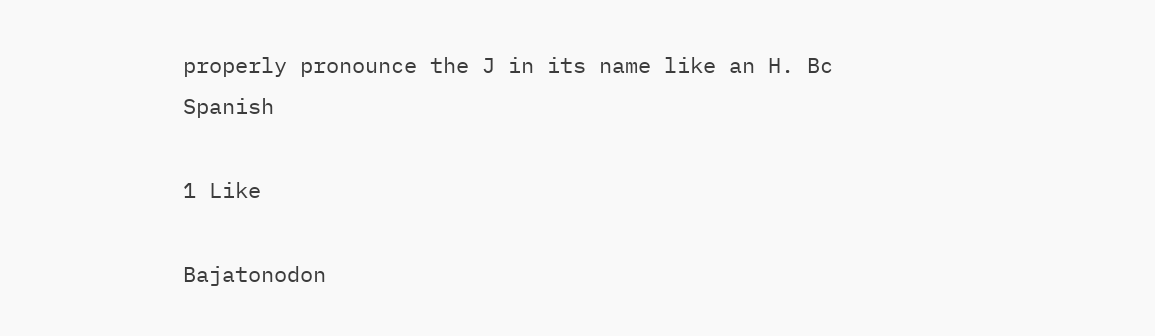properly pronounce the J in its name like an H. Bc Spanish

1 Like

Bajatonodon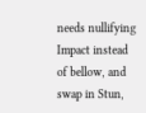needs nullifying Impact instead of bellow, and swap in Stun,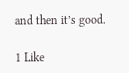and then it’s good.

1 Like